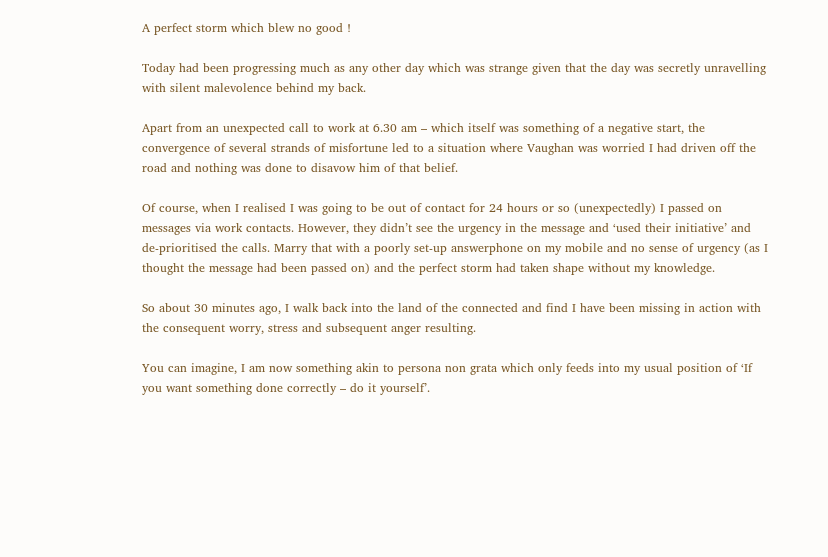A perfect storm which blew no good !

Today had been progressing much as any other day which was strange given that the day was secretly unravelling with silent malevolence behind my back.

Apart from an unexpected call to work at 6.30 am – which itself was something of a negative start, the convergence of several strands of misfortune led to a situation where Vaughan was worried I had driven off the road and nothing was done to disavow him of that belief.

Of course, when I realised I was going to be out of contact for 24 hours or so (unexpectedly) I passed on messages via work contacts. However, they didn’t see the urgency in the message and ‘used their initiative’ and de-prioritised the calls. Marry that with a poorly set-up answerphone on my mobile and no sense of urgency (as I thought the message had been passed on) and the perfect storm had taken shape without my knowledge.

So about 30 minutes ago, I walk back into the land of the connected and find I have been missing in action with the consequent worry, stress and subsequent anger resulting.

You can imagine, I am now something akin to persona non grata which only feeds into my usual position of ‘If you want something done correctly – do it yourself’.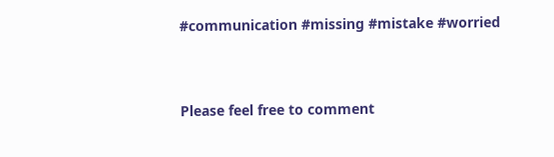#communication #missing #mistake #worried


Please feel free to comment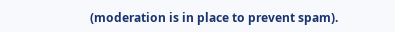(moderation is in place to prevent spam).